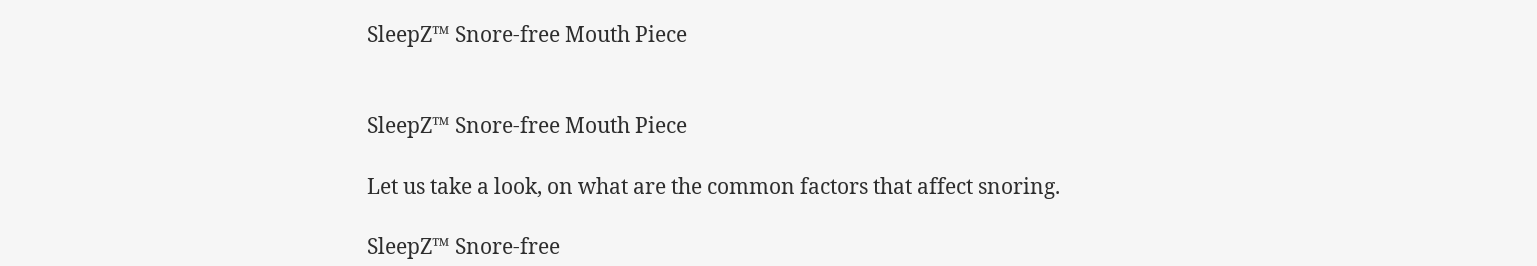SleepZ™ Snore-free Mouth Piece


SleepZ™ Snore-free Mouth Piece

Let us take a look, on what are the common factors that affect snoring.

SleepZ™ Snore-free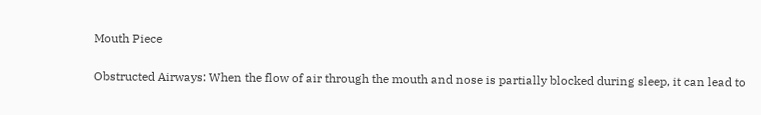Mouth Piece

Obstructed Airways: When the flow of air through the mouth and nose is partially blocked during sleep, it can lead to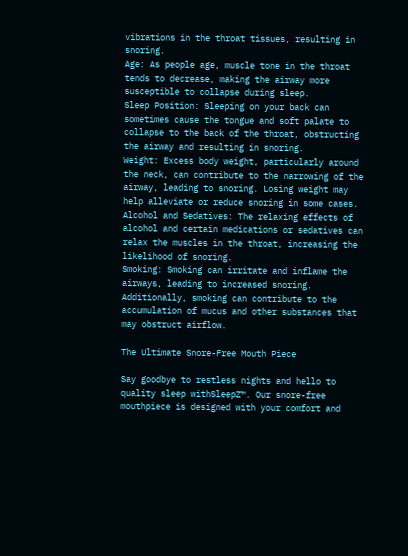vibrations in the throat tissues, resulting in snoring.
Age: As people age, muscle tone in the throat tends to decrease, making the airway more susceptible to collapse during sleep.
Sleep Position: Sleeping on your back can sometimes cause the tongue and soft palate to collapse to the back of the throat, obstructing the airway and resulting in snoring.
Weight: Excess body weight, particularly around the neck, can contribute to the narrowing of the airway, leading to snoring. Losing weight may help alleviate or reduce snoring in some cases.
Alcohol and Sedatives: The relaxing effects of alcohol and certain medications or sedatives can relax the muscles in the throat, increasing the likelihood of snoring.
Smoking: Smoking can irritate and inflame the airways, leading to increased snoring. Additionally, smoking can contribute to the accumulation of mucus and other substances that may obstruct airflow.

The Ultimate Snore-Free Mouth Piece

Say goodbye to restless nights and hello to quality sleep withSleepZ™. Our snore-free mouthpiece is designed with your comfort and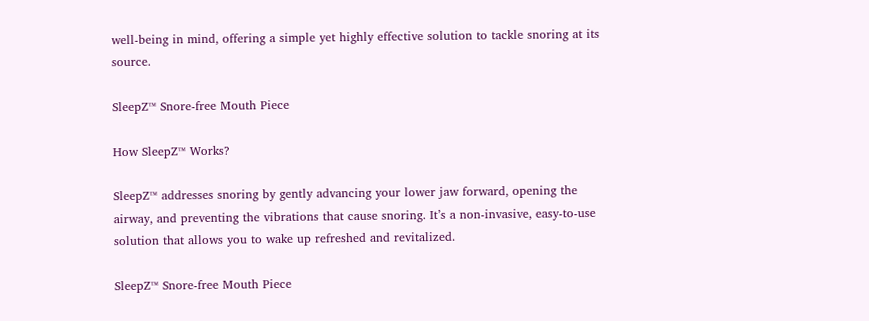well-being in mind, offering a simple yet highly effective solution to tackle snoring at its source.

SleepZ™ Snore-free Mouth Piece

How SleepZ™ Works?

SleepZ™ addresses snoring by gently advancing your lower jaw forward, opening the airway, and preventing the vibrations that cause snoring. It’s a non-invasive, easy-to-use solution that allows you to wake up refreshed and revitalized.

SleepZ™ Snore-free Mouth Piece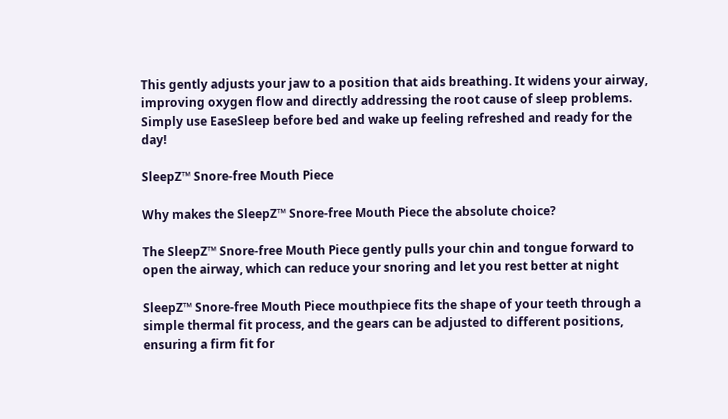This gently adjusts your jaw to a position that aids breathing. It widens your airway, improving oxygen flow and directly addressing the root cause of sleep problems. Simply use EaseSleep before bed and wake up feeling refreshed and ready for the day!

SleepZ™ Snore-free Mouth Piece

Why makes the SleepZ™ Snore-free Mouth Piece the absolute choice?

The SleepZ™ Snore-free Mouth Piece gently pulls your chin and tongue forward to open the airway, which can reduce your snoring and let you rest better at night

SleepZ™ Snore-free Mouth Piece mouthpiece fits the shape of your teeth through a simple thermal fit process, and the gears can be adjusted to different positions, ensuring a firm fit for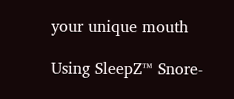your unique mouth

Using SleepZ™ Snore-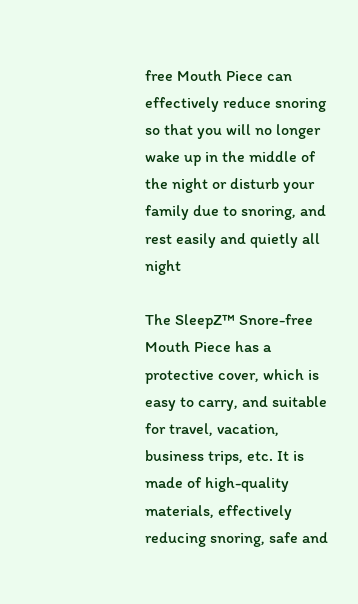free Mouth Piece can effectively reduce snoring so that you will no longer wake up in the middle of the night or disturb your family due to snoring, and rest easily and quietly all night

The SleepZ™ Snore-free Mouth Piece has a protective cover, which is easy to carry, and suitable for travel, vacation, business trips, etc. It is made of high-quality materials, effectively reducing snoring, safe and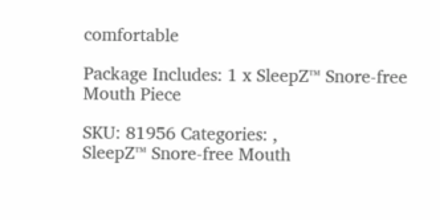comfortable

Package Includes: 1 x SleepZ™ Snore-free Mouth Piece

SKU: 81956 Categories: ,
SleepZ™ Snore-free Mouth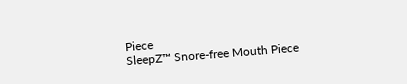Piece
SleepZ™ Snore-free Mouth Piece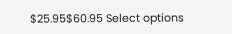$25.95$60.95 Select options